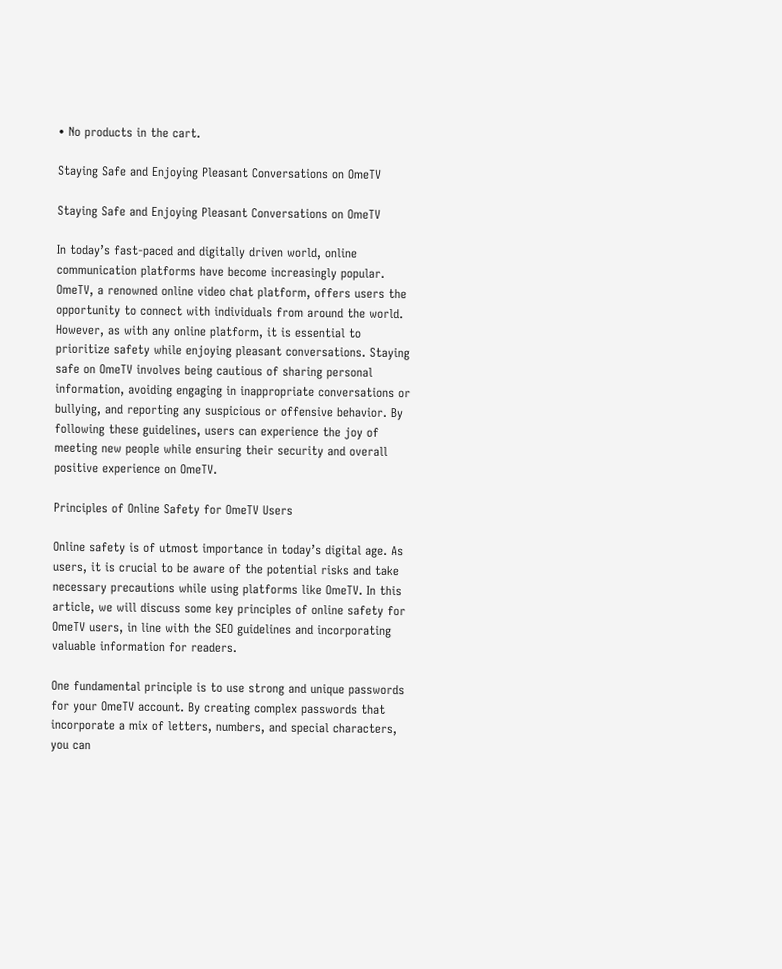• No products in the cart.

Staying Safe and Enjoying Pleasant Conversations on OmeTV

Staying Safe and Enjoying Pleasant Conversations on OmeTV

In today’s fast-paced and digitally driven world, online communication platforms have become increasingly popular. OmeTV, a renowned online video chat platform, offers users the opportunity to connect with individuals from around the world. However, as with any online platform, it is essential to prioritize safety while enjoying pleasant conversations. Staying safe on OmeTV involves being cautious of sharing personal information, avoiding engaging in inappropriate conversations or bullying, and reporting any suspicious or offensive behavior. By following these guidelines, users can experience the joy of meeting new people while ensuring their security and overall positive experience on OmeTV.

Principles of Online Safety for OmeTV Users

Online safety is of utmost importance in today’s digital age. As users, it is crucial to be aware of the potential risks and take necessary precautions while using platforms like OmeTV. In this article, we will discuss some key principles of online safety for OmeTV users, in line with the SEO guidelines and incorporating valuable information for readers.

One fundamental principle is to use strong and unique passwords for your OmeTV account. By creating complex passwords that incorporate a mix of letters, numbers, and special characters, you can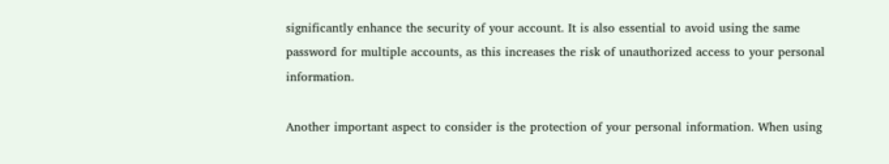significantly enhance the security of your account. It is also essential to avoid using the same password for multiple accounts, as this increases the risk of unauthorized access to your personal information.

Another important aspect to consider is the protection of your personal information. When using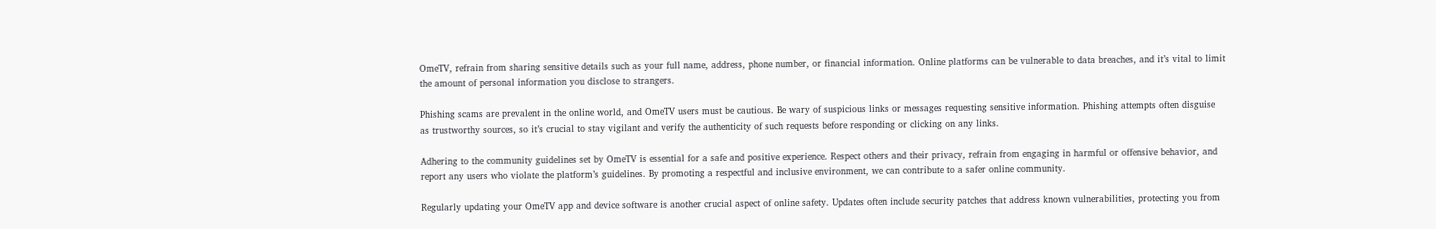OmeTV, refrain from sharing sensitive details such as your full name, address, phone number, or financial information. Online platforms can be vulnerable to data breaches, and it’s vital to limit the amount of personal information you disclose to strangers.

Phishing scams are prevalent in the online world, and OmeTV users must be cautious. Be wary of suspicious links or messages requesting sensitive information. Phishing attempts often disguise as trustworthy sources, so it’s crucial to stay vigilant and verify the authenticity of such requests before responding or clicking on any links.

Adhering to the community guidelines set by OmeTV is essential for a safe and positive experience. Respect others and their privacy, refrain from engaging in harmful or offensive behavior, and report any users who violate the platform’s guidelines. By promoting a respectful and inclusive environment, we can contribute to a safer online community.

Regularly updating your OmeTV app and device software is another crucial aspect of online safety. Updates often include security patches that address known vulnerabilities, protecting you from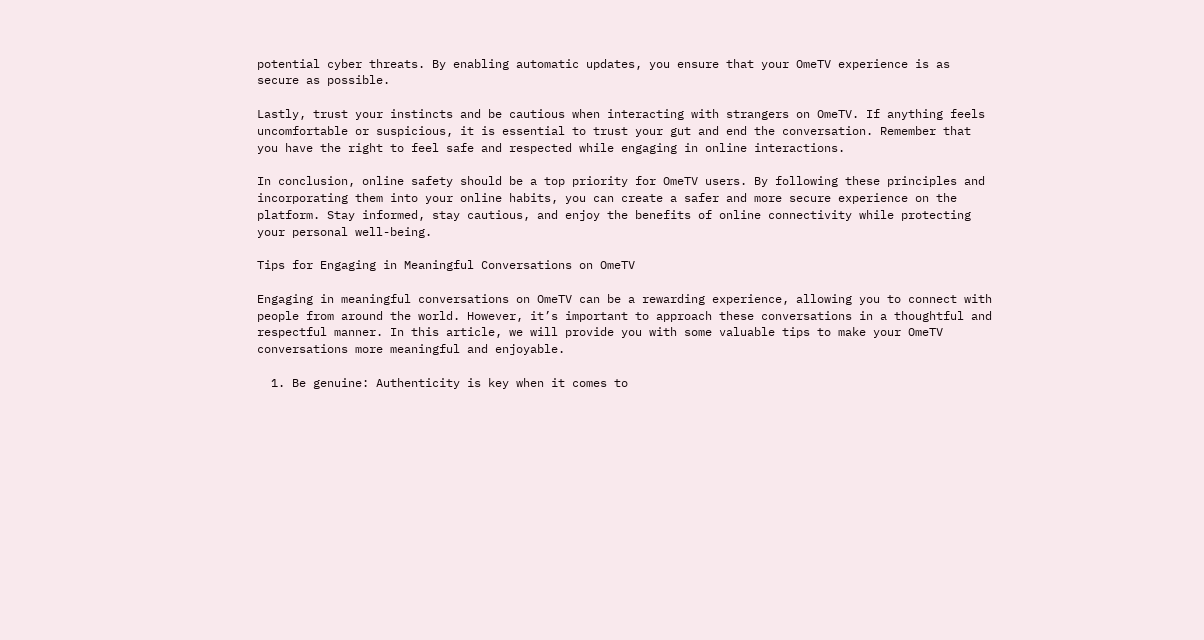potential cyber threats. By enabling automatic updates, you ensure that your OmeTV experience is as secure as possible.

Lastly, trust your instincts and be cautious when interacting with strangers on OmeTV. If anything feels uncomfortable or suspicious, it is essential to trust your gut and end the conversation. Remember that you have the right to feel safe and respected while engaging in online interactions.

In conclusion, online safety should be a top priority for OmeTV users. By following these principles and incorporating them into your online habits, you can create a safer and more secure experience on the platform. Stay informed, stay cautious, and enjoy the benefits of online connectivity while protecting your personal well-being.

Tips for Engaging in Meaningful Conversations on OmeTV

Engaging in meaningful conversations on OmeTV can be a rewarding experience, allowing you to connect with people from around the world. However, it’s important to approach these conversations in a thoughtful and respectful manner. In this article, we will provide you with some valuable tips to make your OmeTV conversations more meaningful and enjoyable.

  1. Be genuine: Authenticity is key when it comes to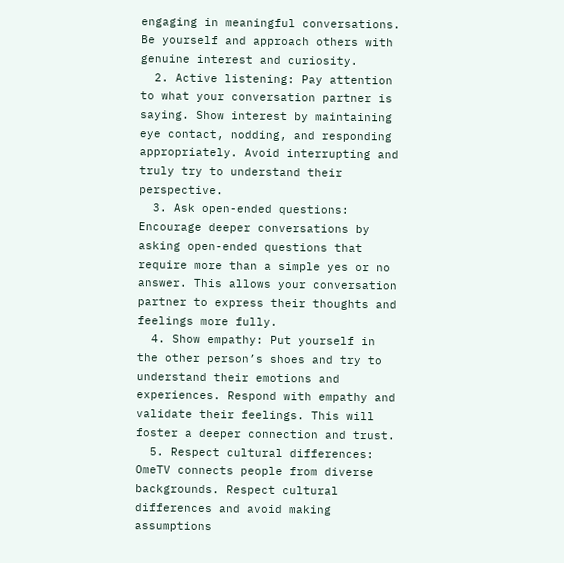engaging in meaningful conversations. Be yourself and approach others with genuine interest and curiosity.
  2. Active listening: Pay attention to what your conversation partner is saying. Show interest by maintaining eye contact, nodding, and responding appropriately. Avoid interrupting and truly try to understand their perspective.
  3. Ask open-ended questions: Encourage deeper conversations by asking open-ended questions that require more than a simple yes or no answer. This allows your conversation partner to express their thoughts and feelings more fully.
  4. Show empathy: Put yourself in the other person’s shoes and try to understand their emotions and experiences. Respond with empathy and validate their feelings. This will foster a deeper connection and trust.
  5. Respect cultural differences: OmeTV connects people from diverse backgrounds. Respect cultural differences and avoid making assumptions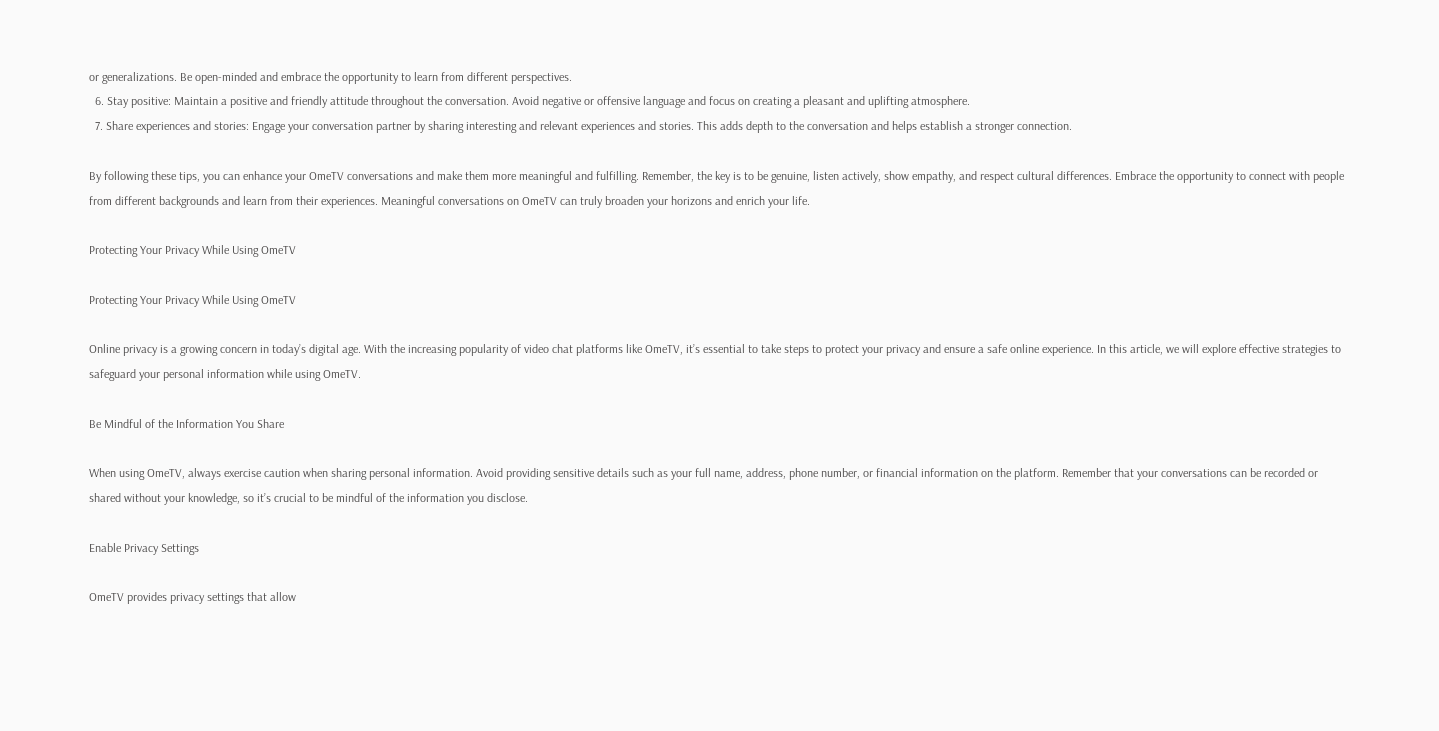or generalizations. Be open-minded and embrace the opportunity to learn from different perspectives.
  6. Stay positive: Maintain a positive and friendly attitude throughout the conversation. Avoid negative or offensive language and focus on creating a pleasant and uplifting atmosphere.
  7. Share experiences and stories: Engage your conversation partner by sharing interesting and relevant experiences and stories. This adds depth to the conversation and helps establish a stronger connection.

By following these tips, you can enhance your OmeTV conversations and make them more meaningful and fulfilling. Remember, the key is to be genuine, listen actively, show empathy, and respect cultural differences. Embrace the opportunity to connect with people from different backgrounds and learn from their experiences. Meaningful conversations on OmeTV can truly broaden your horizons and enrich your life.

Protecting Your Privacy While Using OmeTV

Protecting Your Privacy While Using OmeTV

Online privacy is a growing concern in today’s digital age. With the increasing popularity of video chat platforms like OmeTV, it’s essential to take steps to protect your privacy and ensure a safe online experience. In this article, we will explore effective strategies to safeguard your personal information while using OmeTV.

Be Mindful of the Information You Share

When using OmeTV, always exercise caution when sharing personal information. Avoid providing sensitive details such as your full name, address, phone number, or financial information on the platform. Remember that your conversations can be recorded or shared without your knowledge, so it’s crucial to be mindful of the information you disclose.

Enable Privacy Settings

OmeTV provides privacy settings that allow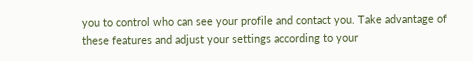you to control who can see your profile and contact you. Take advantage of these features and adjust your settings according to your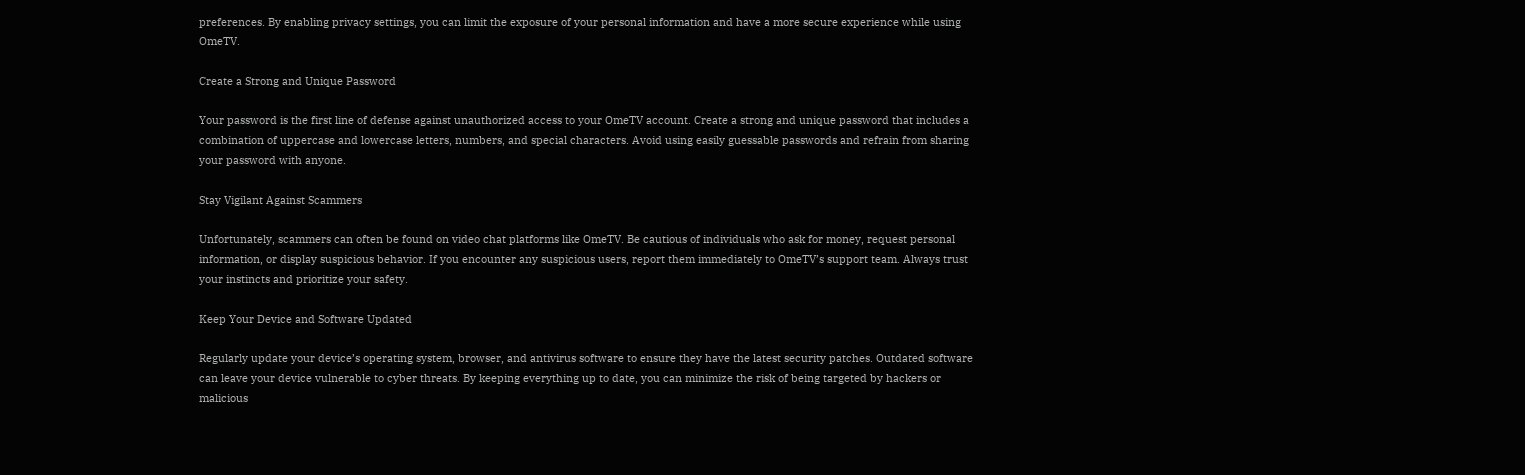preferences. By enabling privacy settings, you can limit the exposure of your personal information and have a more secure experience while using OmeTV.

Create a Strong and Unique Password

Your password is the first line of defense against unauthorized access to your OmeTV account. Create a strong and unique password that includes a combination of uppercase and lowercase letters, numbers, and special characters. Avoid using easily guessable passwords and refrain from sharing your password with anyone.

Stay Vigilant Against Scammers

Unfortunately, scammers can often be found on video chat platforms like OmeTV. Be cautious of individuals who ask for money, request personal information, or display suspicious behavior. If you encounter any suspicious users, report them immediately to OmeTV’s support team. Always trust your instincts and prioritize your safety.

Keep Your Device and Software Updated

Regularly update your device’s operating system, browser, and antivirus software to ensure they have the latest security patches. Outdated software can leave your device vulnerable to cyber threats. By keeping everything up to date, you can minimize the risk of being targeted by hackers or malicious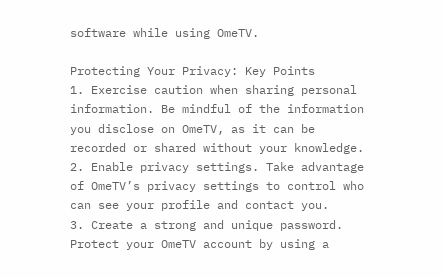software while using OmeTV.

Protecting Your Privacy: Key Points
1. Exercise caution when sharing personal information. Be mindful of the information you disclose on OmeTV, as it can be recorded or shared without your knowledge.
2. Enable privacy settings. Take advantage of OmeTV’s privacy settings to control who can see your profile and contact you.
3. Create a strong and unique password. Protect your OmeTV account by using a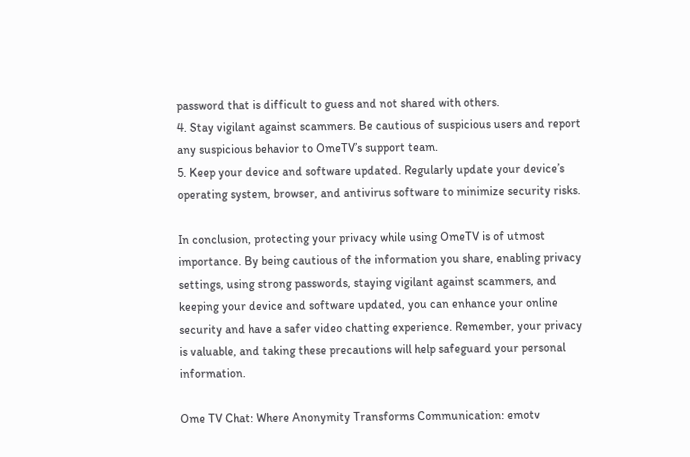password that is difficult to guess and not shared with others.
4. Stay vigilant against scammers. Be cautious of suspicious users and report any suspicious behavior to OmeTV’s support team.
5. Keep your device and software updated. Regularly update your device’s operating system, browser, and antivirus software to minimize security risks.

In conclusion, protecting your privacy while using OmeTV is of utmost importance. By being cautious of the information you share, enabling privacy settings, using strong passwords, staying vigilant against scammers, and keeping your device and software updated, you can enhance your online security and have a safer video chatting experience. Remember, your privacy is valuable, and taking these precautions will help safeguard your personal information.

Ome TV Chat: Where Anonymity Transforms Communication: emotv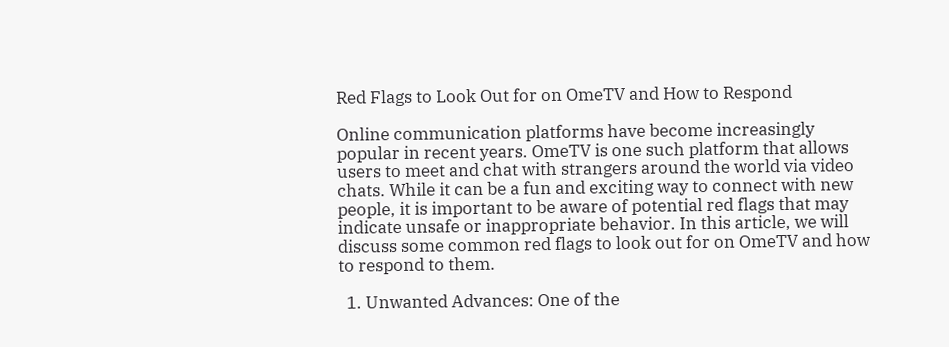Red Flags to Look Out for on OmeTV and How to Respond

Online communication platforms have become increasingly popular in recent years. OmeTV is one such platform that allows users to meet and chat with strangers around the world via video chats. While it can be a fun and exciting way to connect with new people, it is important to be aware of potential red flags that may indicate unsafe or inappropriate behavior. In this article, we will discuss some common red flags to look out for on OmeTV and how to respond to them.

  1. Unwanted Advances: One of the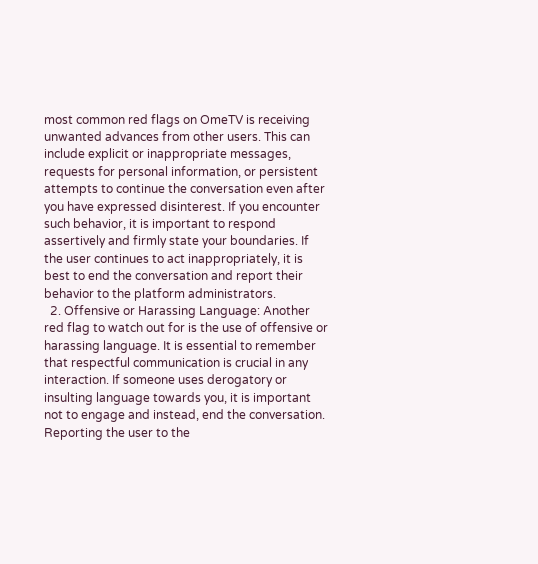most common red flags on OmeTV is receiving unwanted advances from other users. This can include explicit or inappropriate messages, requests for personal information, or persistent attempts to continue the conversation even after you have expressed disinterest. If you encounter such behavior, it is important to respond assertively and firmly state your boundaries. If the user continues to act inappropriately, it is best to end the conversation and report their behavior to the platform administrators.
  2. Offensive or Harassing Language: Another red flag to watch out for is the use of offensive or harassing language. It is essential to remember that respectful communication is crucial in any interaction. If someone uses derogatory or insulting language towards you, it is important not to engage and instead, end the conversation. Reporting the user to the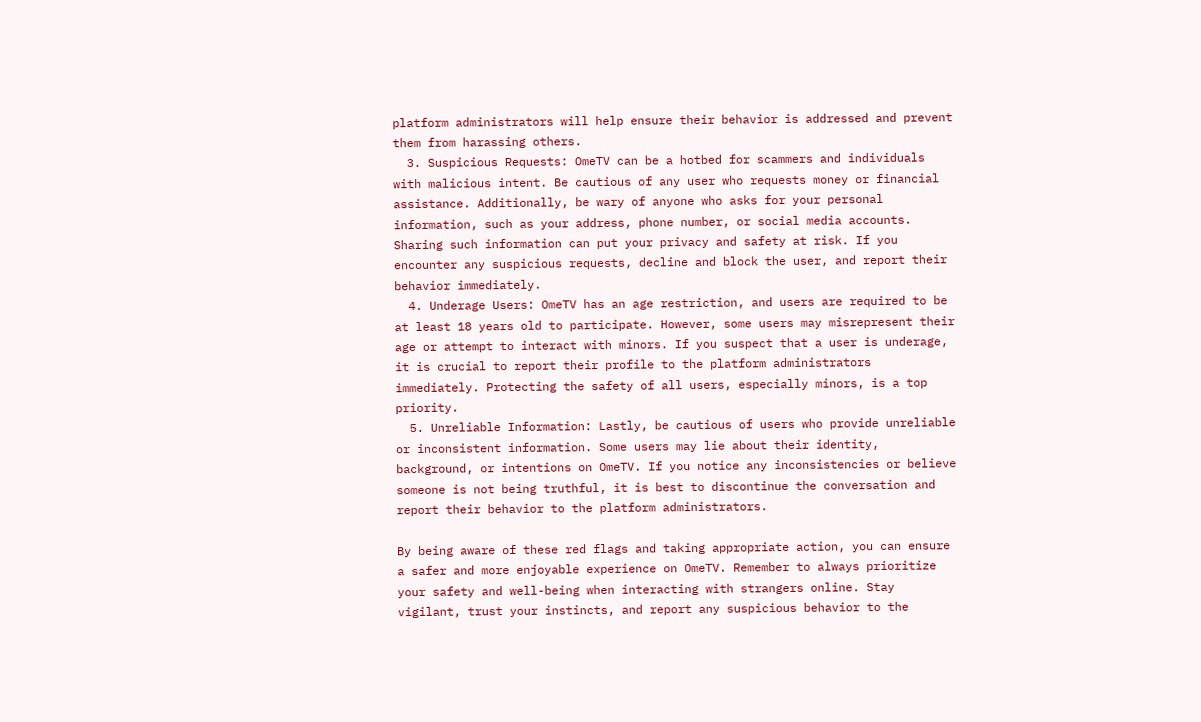platform administrators will help ensure their behavior is addressed and prevent them from harassing others.
  3. Suspicious Requests: OmeTV can be a hotbed for scammers and individuals with malicious intent. Be cautious of any user who requests money or financial assistance. Additionally, be wary of anyone who asks for your personal information, such as your address, phone number, or social media accounts. Sharing such information can put your privacy and safety at risk. If you encounter any suspicious requests, decline and block the user, and report their behavior immediately.
  4. Underage Users: OmeTV has an age restriction, and users are required to be at least 18 years old to participate. However, some users may misrepresent their age or attempt to interact with minors. If you suspect that a user is underage, it is crucial to report their profile to the platform administrators immediately. Protecting the safety of all users, especially minors, is a top priority.
  5. Unreliable Information: Lastly, be cautious of users who provide unreliable or inconsistent information. Some users may lie about their identity, background, or intentions on OmeTV. If you notice any inconsistencies or believe someone is not being truthful, it is best to discontinue the conversation and report their behavior to the platform administrators.

By being aware of these red flags and taking appropriate action, you can ensure a safer and more enjoyable experience on OmeTV. Remember to always prioritize your safety and well-being when interacting with strangers online. Stay vigilant, trust your instincts, and report any suspicious behavior to the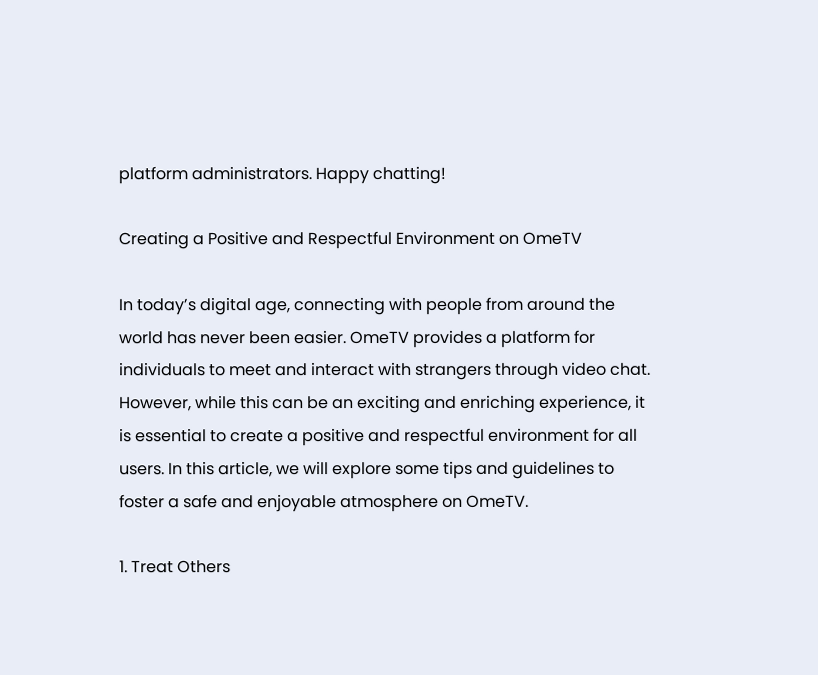platform administrators. Happy chatting!

Creating a Positive and Respectful Environment on OmeTV

In today’s digital age, connecting with people from around the world has never been easier. OmeTV provides a platform for individuals to meet and interact with strangers through video chat. However, while this can be an exciting and enriching experience, it is essential to create a positive and respectful environment for all users. In this article, we will explore some tips and guidelines to foster a safe and enjoyable atmosphere on OmeTV.

1. Treat Others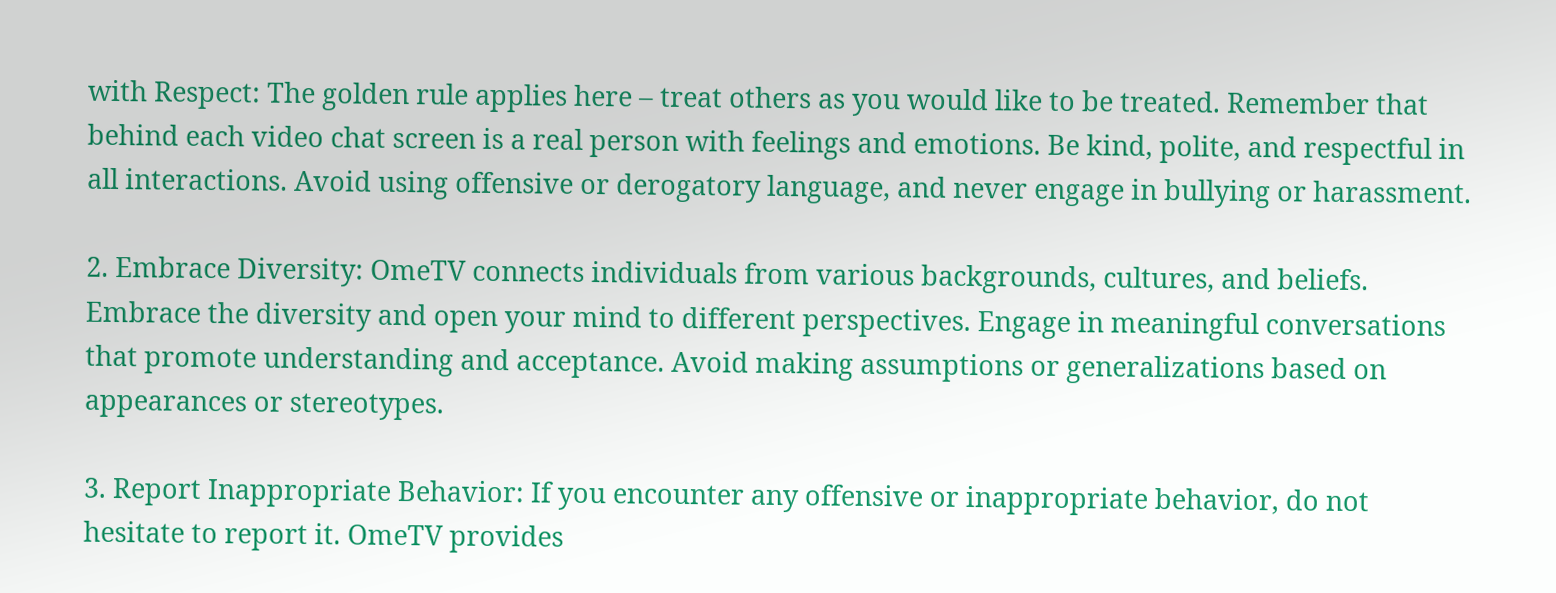with Respect: The golden rule applies here – treat others as you would like to be treated. Remember that behind each video chat screen is a real person with feelings and emotions. Be kind, polite, and respectful in all interactions. Avoid using offensive or derogatory language, and never engage in bullying or harassment.

2. Embrace Diversity: OmeTV connects individuals from various backgrounds, cultures, and beliefs. Embrace the diversity and open your mind to different perspectives. Engage in meaningful conversations that promote understanding and acceptance. Avoid making assumptions or generalizations based on appearances or stereotypes.

3. Report Inappropriate Behavior: If you encounter any offensive or inappropriate behavior, do not hesitate to report it. OmeTV provides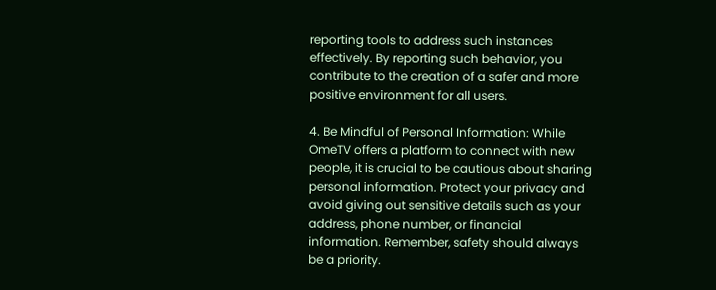reporting tools to address such instances effectively. By reporting such behavior, you contribute to the creation of a safer and more positive environment for all users.

4. Be Mindful of Personal Information: While OmeTV offers a platform to connect with new people, it is crucial to be cautious about sharing personal information. Protect your privacy and avoid giving out sensitive details such as your address, phone number, or financial information. Remember, safety should always be a priority.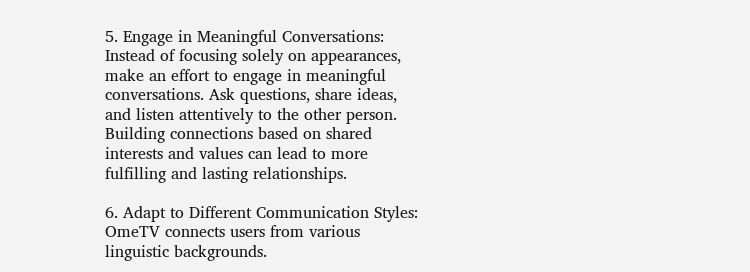5. Engage in Meaningful Conversations: Instead of focusing solely on appearances, make an effort to engage in meaningful conversations. Ask questions, share ideas, and listen attentively to the other person. Building connections based on shared interests and values can lead to more fulfilling and lasting relationships.

6. Adapt to Different Communication Styles: OmeTV connects users from various linguistic backgrounds.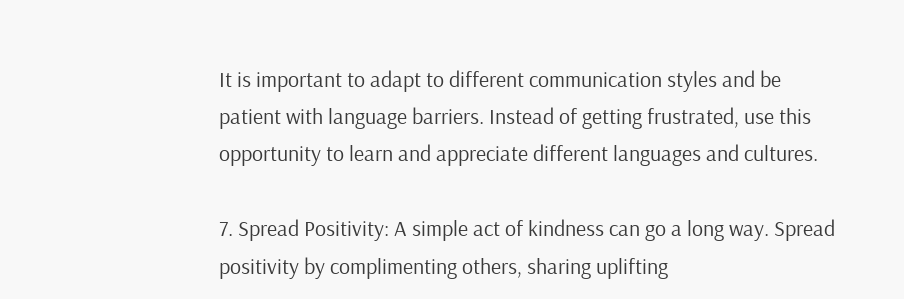It is important to adapt to different communication styles and be patient with language barriers. Instead of getting frustrated, use this opportunity to learn and appreciate different languages and cultures.

7. Spread Positivity: A simple act of kindness can go a long way. Spread positivity by complimenting others, sharing uplifting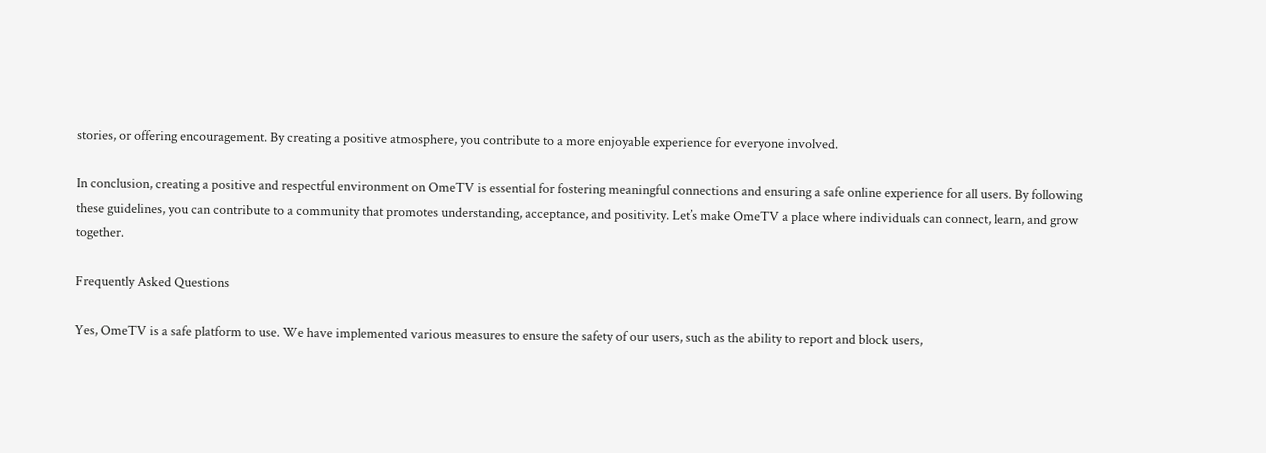stories, or offering encouragement. By creating a positive atmosphere, you contribute to a more enjoyable experience for everyone involved.

In conclusion, creating a positive and respectful environment on OmeTV is essential for fostering meaningful connections and ensuring a safe online experience for all users. By following these guidelines, you can contribute to a community that promotes understanding, acceptance, and positivity. Let’s make OmeTV a place where individuals can connect, learn, and grow together.

Frequently Asked Questions

Yes, OmeTV is a safe platform to use. We have implemented various measures to ensure the safety of our users, such as the ability to report and block users,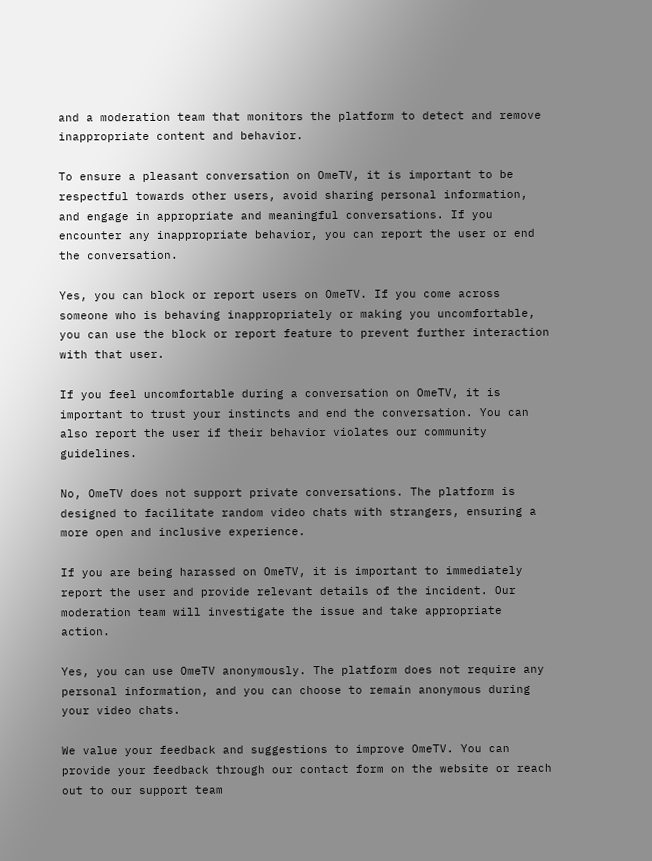and a moderation team that monitors the platform to detect and remove inappropriate content and behavior.

To ensure a pleasant conversation on OmeTV, it is important to be respectful towards other users, avoid sharing personal information, and engage in appropriate and meaningful conversations. If you encounter any inappropriate behavior, you can report the user or end the conversation.

Yes, you can block or report users on OmeTV. If you come across someone who is behaving inappropriately or making you uncomfortable, you can use the block or report feature to prevent further interaction with that user.

If you feel uncomfortable during a conversation on OmeTV, it is important to trust your instincts and end the conversation. You can also report the user if their behavior violates our community guidelines.

No, OmeTV does not support private conversations. The platform is designed to facilitate random video chats with strangers, ensuring a more open and inclusive experience.

If you are being harassed on OmeTV, it is important to immediately report the user and provide relevant details of the incident. Our moderation team will investigate the issue and take appropriate action.

Yes, you can use OmeTV anonymously. The platform does not require any personal information, and you can choose to remain anonymous during your video chats.

We value your feedback and suggestions to improve OmeTV. You can provide your feedback through our contact form on the website or reach out to our support team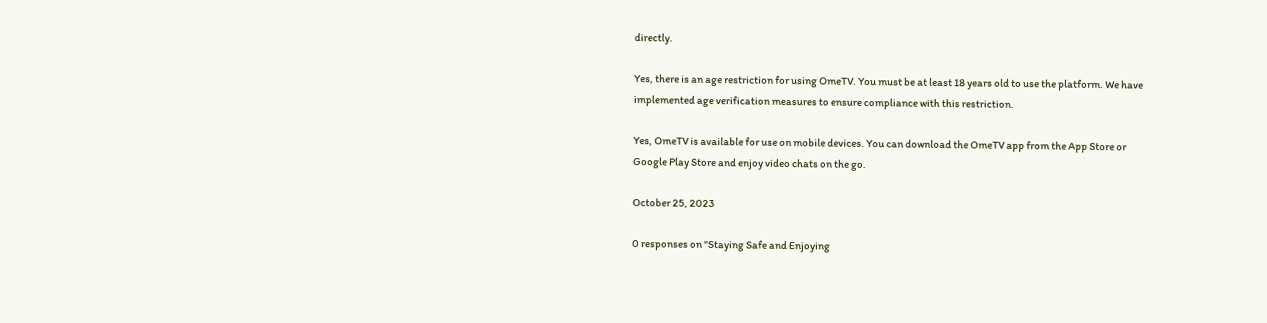directly.

Yes, there is an age restriction for using OmeTV. You must be at least 18 years old to use the platform. We have implemented age verification measures to ensure compliance with this restriction.

Yes, OmeTV is available for use on mobile devices. You can download the OmeTV app from the App Store or Google Play Store and enjoy video chats on the go.

October 25, 2023

0 responses on "Staying Safe and Enjoying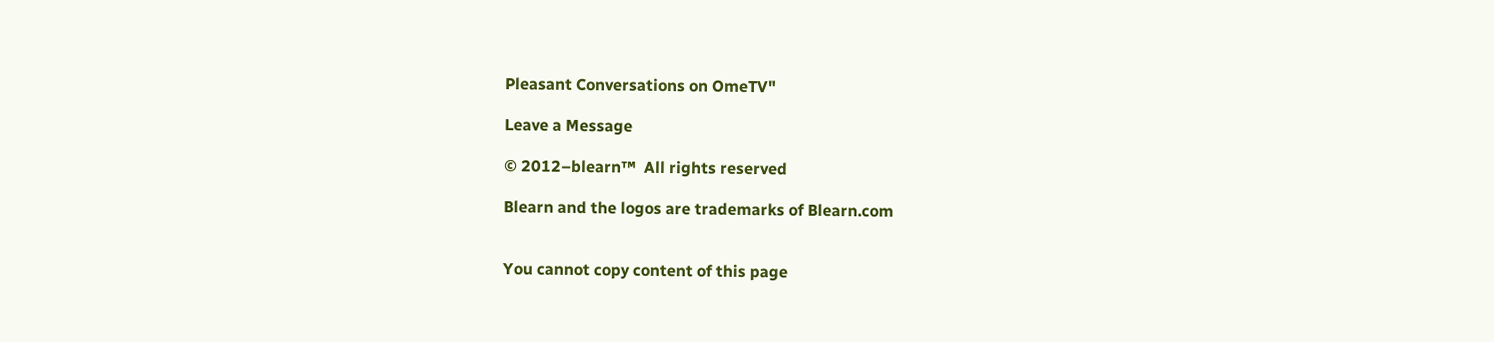Pleasant Conversations on OmeTV"

Leave a Message

© 2012–blearn™  All rights reserved

Blearn and the logos are trademarks of Blearn.com


You cannot copy content of this page